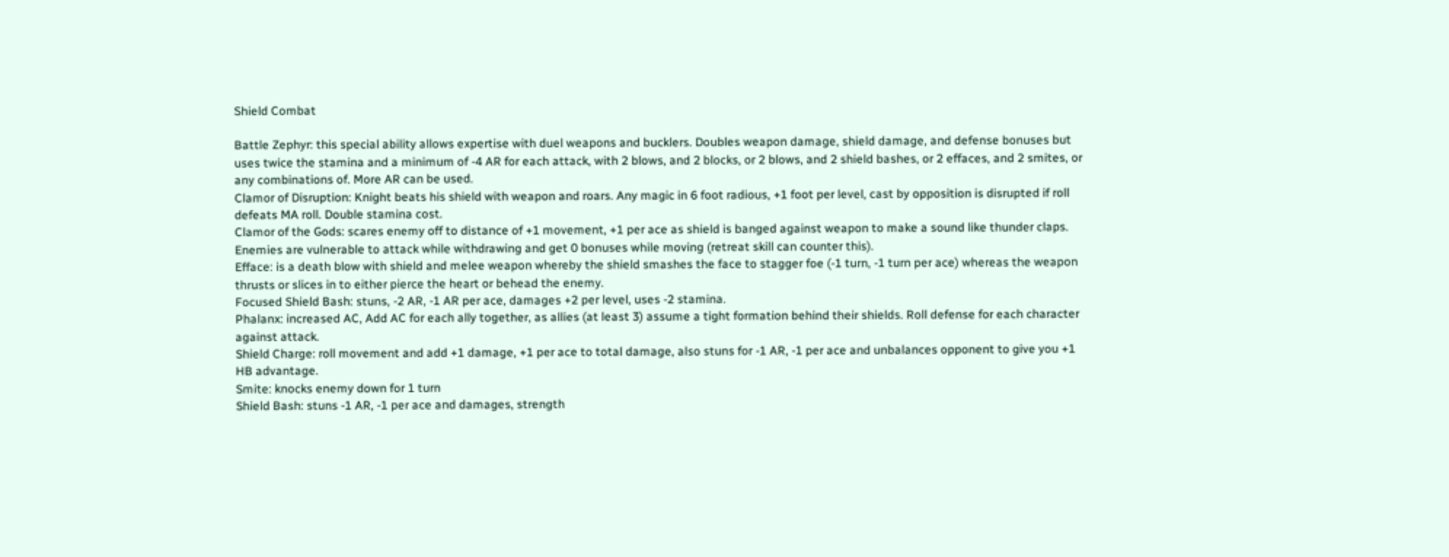Shield Combat

Battle Zephyr: this special ability allows expertise with duel weapons and bucklers. Doubles weapon damage, shield damage, and defense bonuses but uses twice the stamina and a minimum of -4 AR for each attack, with 2 blows, and 2 blocks, or 2 blows, and 2 shield bashes, or 2 effaces, and 2 smites, or any combinations of. More AR can be used.
Clamor of Disruption: Knight beats his shield with weapon and roars. Any magic in 6 foot radious, +1 foot per level, cast by opposition is disrupted if roll defeats MA roll. Double stamina cost.
Clamor of the Gods: scares enemy off to distance of +1 movement, +1 per ace as shield is banged against weapon to make a sound like thunder claps. Enemies are vulnerable to attack while withdrawing and get 0 bonuses while moving (retreat skill can counter this).
Efface: is a death blow with shield and melee weapon whereby the shield smashes the face to stagger foe (-1 turn, -1 turn per ace) whereas the weapon thrusts or slices in to either pierce the heart or behead the enemy.
Focused Shield Bash: stuns, -2 AR, -1 AR per ace, damages +2 per level, uses -2 stamina.
Phalanx: increased AC, Add AC for each ally together, as allies (at least 3) assume a tight formation behind their shields. Roll defense for each character against attack.
Shield Charge: roll movement and add +1 damage, +1 per ace to total damage, also stuns for -1 AR, -1 per ace and unbalances opponent to give you +1 HB advantage.
Smite: knocks enemy down for 1 turn
Shield Bash: stuns -1 AR, -1 per ace and damages, strength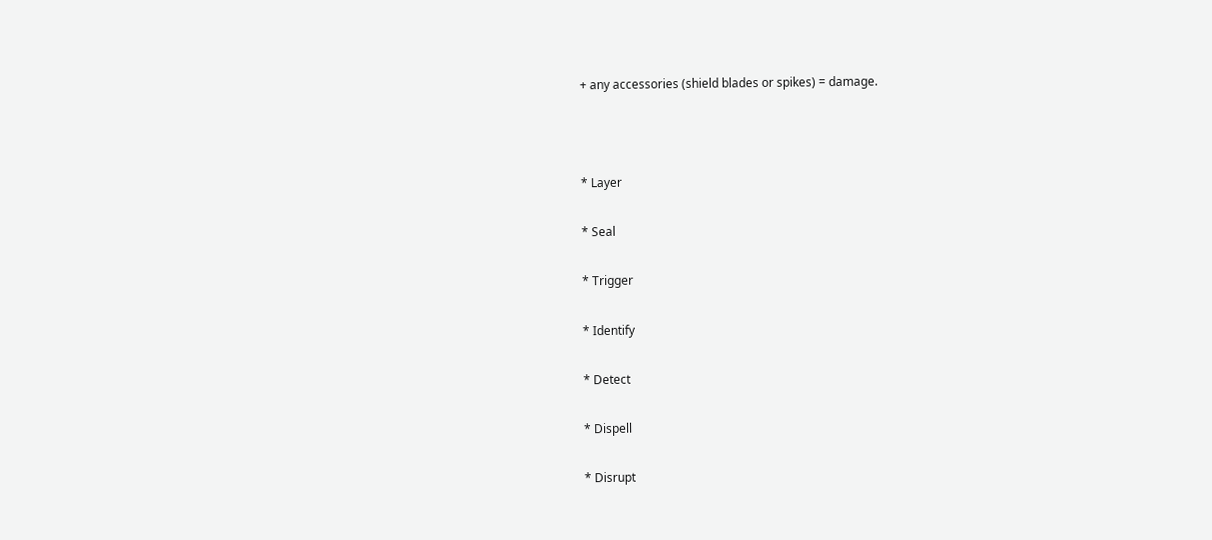+ any accessories (shield blades or spikes) = damage.



* Layer

* Seal

* Trigger

* Identify

* Detect

* Dispell

* Disrupt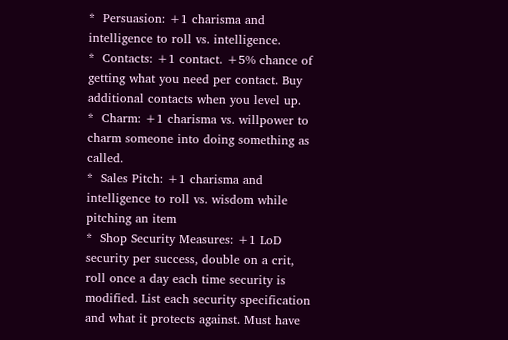*  Persuasion: +1 charisma and intelligence to roll vs. intelligence.
*  Contacts: +1 contact. +5% chance of getting what you need per contact. Buy additional contacts when you level up.
*  Charm: +1 charisma vs. willpower to charm someone into doing something as called.
*  Sales Pitch: +1 charisma and intelligence to roll vs. wisdom while pitching an item
*  Shop Security Measures: +1 LoD security per success, double on a crit, roll once a day each time security is modified. List each security specification and what it protects against. Must have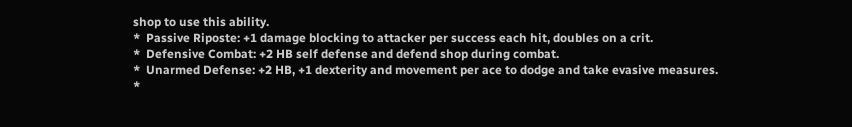shop to use this ability.
*  Passive Riposte: +1 damage blocking to attacker per success each hit, doubles on a crit.
*  Defensive Combat: +2 HB self defense and defend shop during combat.
*  Unarmed Defense: +2 HB, +1 dexterity and movement per ace to dodge and take evasive measures.
*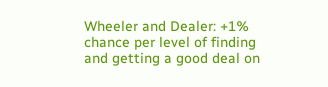Wheeler and Dealer: +1% chance per level of finding and getting a good deal on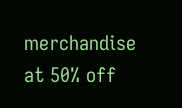merchandise at 50% off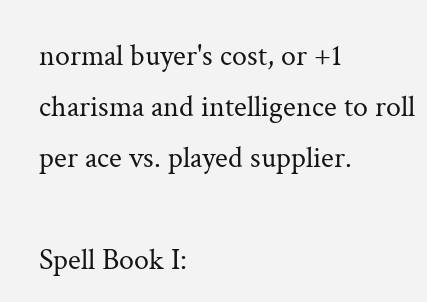normal buyer's cost, or +1 charisma and intelligence to roll per ace vs. played supplier.

Spell Book I: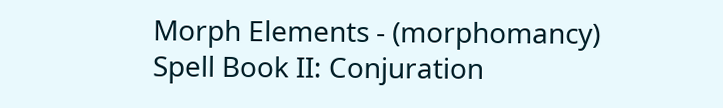Morph Elements - (morphomancy)
Spell Book II: Conjuration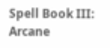Spell Book III: Arcane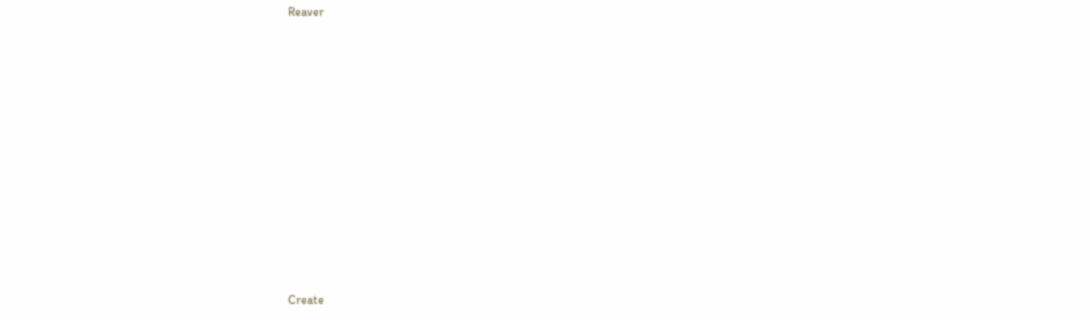Reaver











Create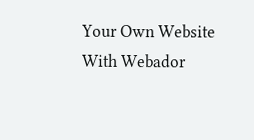Your Own Website With Webador